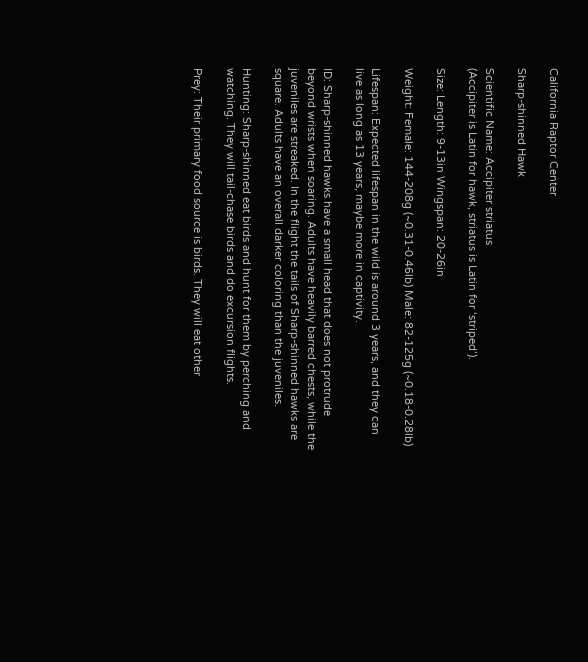California Raptor Center

Sharp-shinned Hawk

Scientific Name: Accipiter striatus
(Accipiter is Latin for hawk, striatus is Latin for ‘striped’).

Size: Length: 9-13in Wingspan: 20-26in

Weight: Female: 144-208g (~0.31-0.46lb) Male: 82-125g (~0.18-0.28lb)

Lifespan: Expected lifespan in the wild is around 3 years, and they can live as long as 13 years, maybe more in captivity.

ID: Sharp-shinned hawks have a small head that does not protrude beyond wrists when soaring. Adults have heavily barred chests, while the juveniles are streaked. In the flight the tails of Sharp-shinned hawks are square. Adults have an overall darker coloring than the juveniles.

Hunting: Sharp-shinned eat birds and hunt for them by perching and watching. They will tail-chase birds and do excursion flights.

Prey: Their primary food source is birds. They will eat other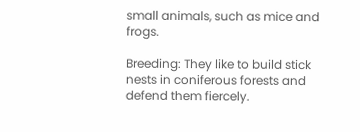small animals, such as mice and frogs.

Breeding: They like to build stick nests in coniferous forests and defend them fiercely.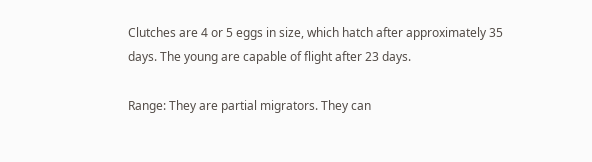Clutches are 4 or 5 eggs in size, which hatch after approximately 35 days. The young are capable of flight after 23 days.

Range: They are partial migrators. They can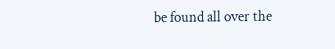be found all over the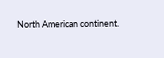North American continent.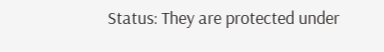Status: They are protected under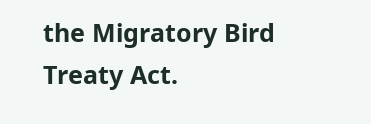the Migratory Bird Treaty Act.